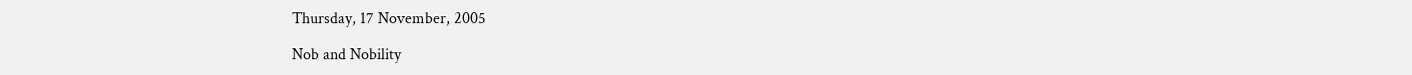Thursday, 17 November, 2005

Nob and Nobility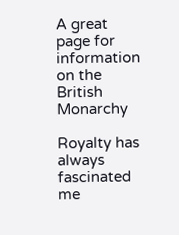A great page for information on the British Monarchy

Royalty has always fascinated me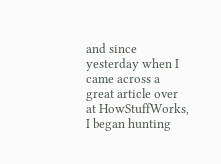and since yesterday when I came across a great article over at HowStuffWorks, I began hunting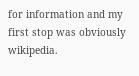for information and my first stop was obviously wikipedia.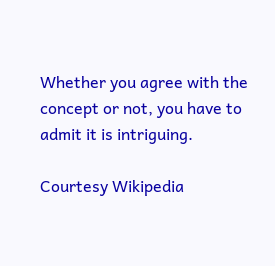Whether you agree with the concept or not, you have to admit it is intriguing.

Courtesy Wikipedia